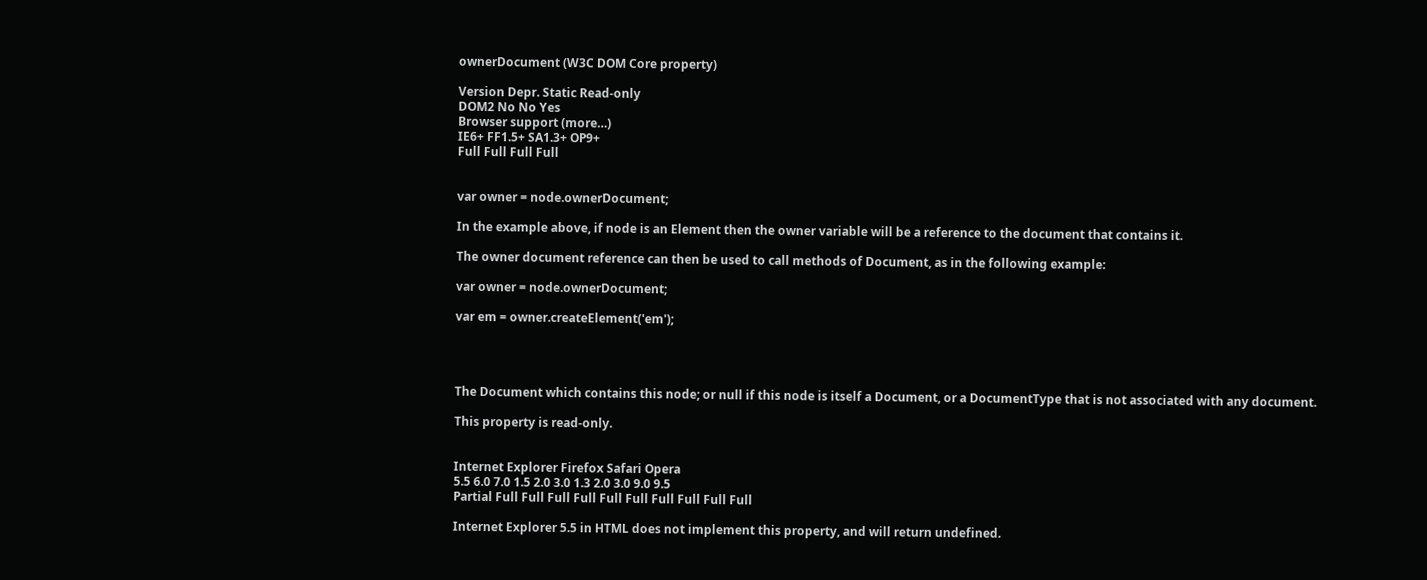ownerDocument (W3C DOM Core property)

Version Depr. Static Read-only
DOM2 No No Yes
Browser support (more…)
IE6+ FF1.5+ SA1.3+ OP9+
Full Full Full Full


var owner = node.ownerDocument;

In the example above, if node is an Element then the owner variable will be a reference to the document that contains it.

The owner document reference can then be used to call methods of Document, as in the following example:

var owner = node.ownerDocument;

var em = owner.createElement('em');




The Document which contains this node; or null if this node is itself a Document, or a DocumentType that is not associated with any document.

This property is read-only.


Internet Explorer Firefox Safari Opera
5.5 6.0 7.0 1.5 2.0 3.0 1.3 2.0 3.0 9.0 9.5
Partial Full Full Full Full Full Full Full Full Full Full

Internet Explorer 5.5 in HTML does not implement this property, and will return undefined.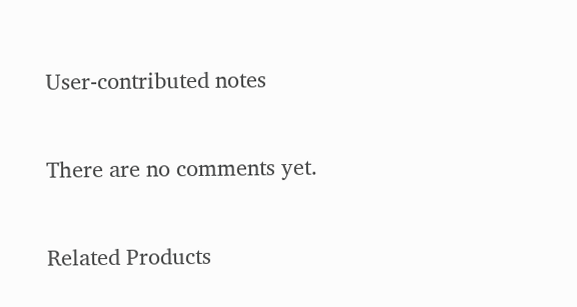User-contributed notes

There are no comments yet.

Related Products